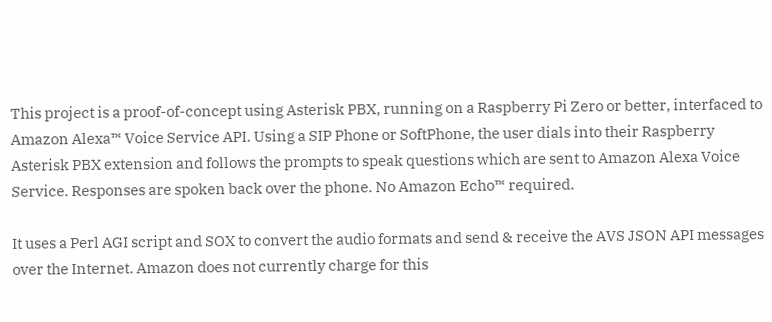This project is a proof-of-concept using Asterisk PBX, running on a Raspberry Pi Zero or better, interfaced to Amazon Alexa™ Voice Service API. Using a SIP Phone or SoftPhone, the user dials into their Raspberry Asterisk PBX extension and follows the prompts to speak questions which are sent to Amazon Alexa Voice Service. Responses are spoken back over the phone. No Amazon Echo™ required.

It uses a Perl AGI script and SOX to convert the audio formats and send & receive the AVS JSON API messages over the Internet. Amazon does not currently charge for this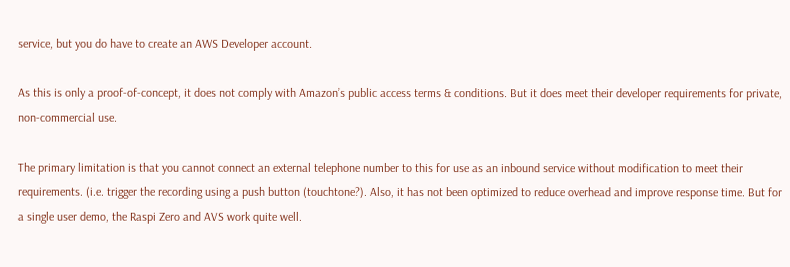service, but you do have to create an AWS Developer account.

As this is only a proof-of-concept, it does not comply with Amazon’s public access terms & conditions. But it does meet their developer requirements for private, non-commercial use.

The primary limitation is that you cannot connect an external telephone number to this for use as an inbound service without modification to meet their requirements. (i.e. trigger the recording using a push button (touchtone?). Also, it has not been optimized to reduce overhead and improve response time. But for a single user demo, the Raspi Zero and AVS work quite well.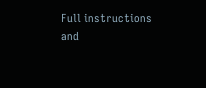Full instructions and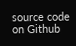source code on Github